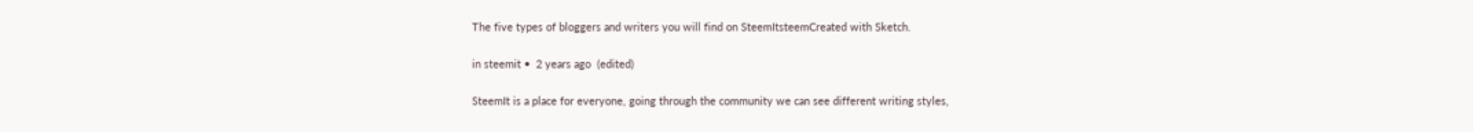The five types of bloggers and writers you will find on SteemItsteemCreated with Sketch.

in steemit •  2 years ago  (edited)

SteemIt is a place for everyone, going through the community we can see different writing styles,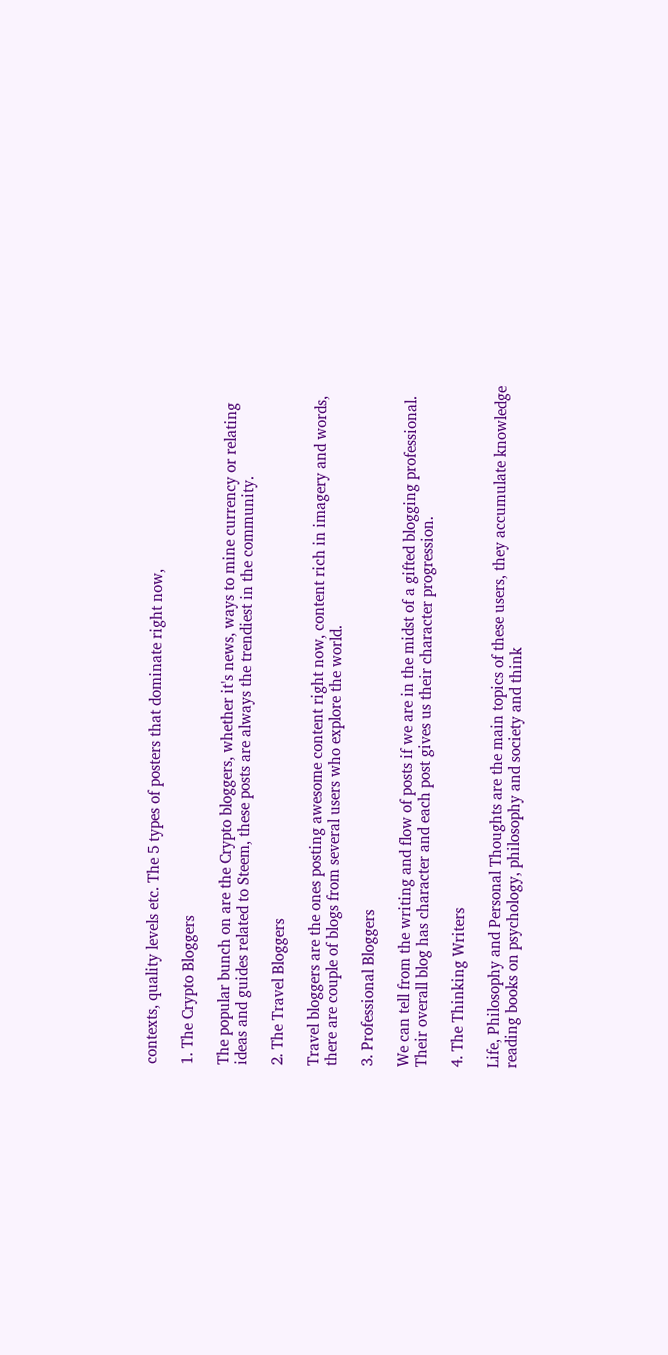contexts, quality levels etc. The 5 types of posters that dominate right now,

1. The Crypto Bloggers

The popular bunch on are the Crypto bloggers, whether it's news, ways to mine currency or relating ideas and guides related to Steem, these posts are always the trendiest in the community.

2. The Travel Bloggers

Travel bloggers are the ones posting awesome content right now, content rich in imagery and words, there are couple of blogs from several users who explore the world.

3. Professional Bloggers

We can tell from the writing and flow of posts if we are in the midst of a gifted blogging professional. Their overall blog has character and each post gives us their character progression.

4. The Thinking Writers

Life, Philosophy and Personal Thoughts are the main topics of these users, they accumulate knowledge reading books on psychology, philosophy and society and think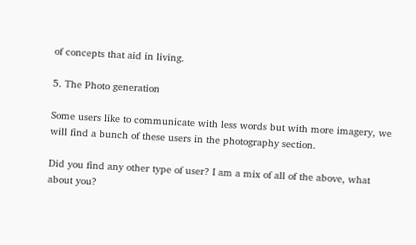of concepts that aid in living.

5. The Photo generation

Some users like to communicate with less words but with more imagery, we will find a bunch of these users in the photography section.

Did you find any other type of user? I am a mix of all of the above, what about you?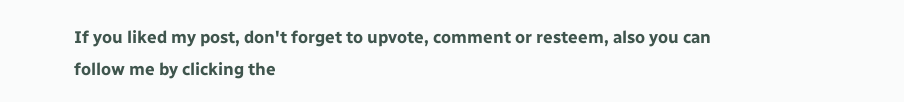If you liked my post, don't forget to upvote, comment or resteem, also you can follow me by clicking the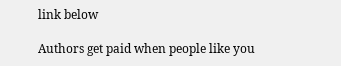link below

Authors get paid when people like you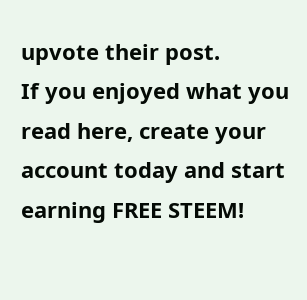upvote their post.
If you enjoyed what you read here, create your account today and start earning FREE STEEM!